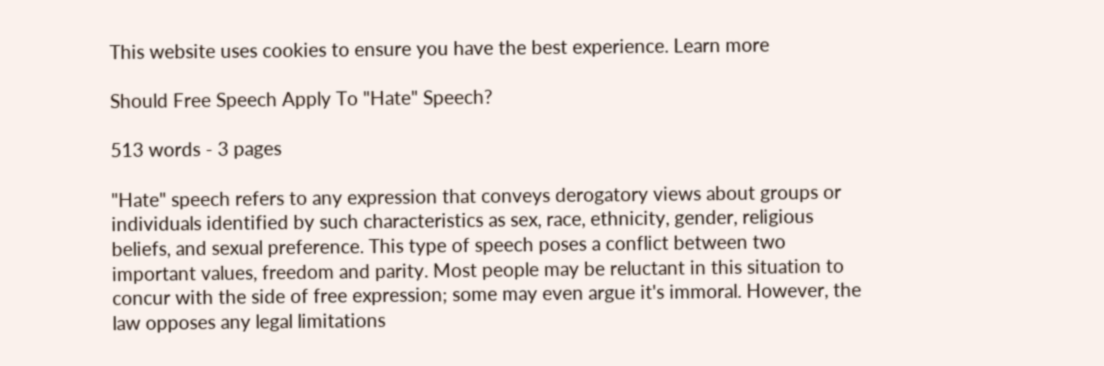This website uses cookies to ensure you have the best experience. Learn more

Should Free Speech Apply To "Hate" Speech?

513 words - 3 pages

"Hate" speech refers to any expression that conveys derogatory views about groups or individuals identified by such characteristics as sex, race, ethnicity, gender, religious beliefs, and sexual preference. This type of speech poses a conflict between two important values, freedom and parity. Most people may be reluctant in this situation to concur with the side of free expression; some may even argue it's immoral. However, the law opposes any legal limitations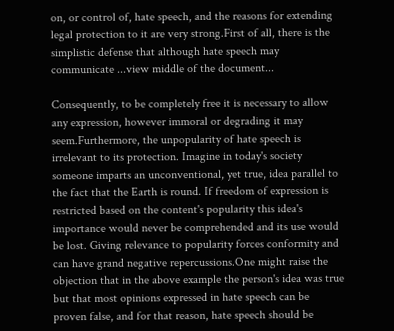on, or control of, hate speech, and the reasons for extending legal protection to it are very strong.First of all, there is the simplistic defense that although hate speech may communicate ...view middle of the document...

Consequently, to be completely free it is necessary to allow any expression, however immoral or degrading it may seem.Furthermore, the unpopularity of hate speech is irrelevant to its protection. Imagine in today's society someone imparts an unconventional, yet true, idea parallel to the fact that the Earth is round. If freedom of expression is restricted based on the content's popularity this idea's importance would never be comprehended and its use would be lost. Giving relevance to popularity forces conformity and can have grand negative repercussions.One might raise the objection that in the above example the person's idea was true but that most opinions expressed in hate speech can be proven false, and for that reason, hate speech should be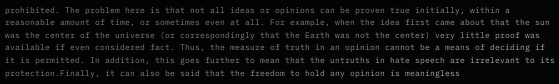prohibited. The problem here is that not all ideas or opinions can be proven true initially, within a reasonable amount of time, or sometimes even at all. For example, when the idea first came about that the sun was the center of the universe (or correspondingly that the Earth was not the center) very little proof was available if even considered fact. Thus, the measure of truth in an opinion cannot be a means of deciding if it is permitted. In addition, this goes further to mean that the untruths in hate speech are irrelevant to its protection.Finally, it can also be said that the freedom to hold any opinion is meaningless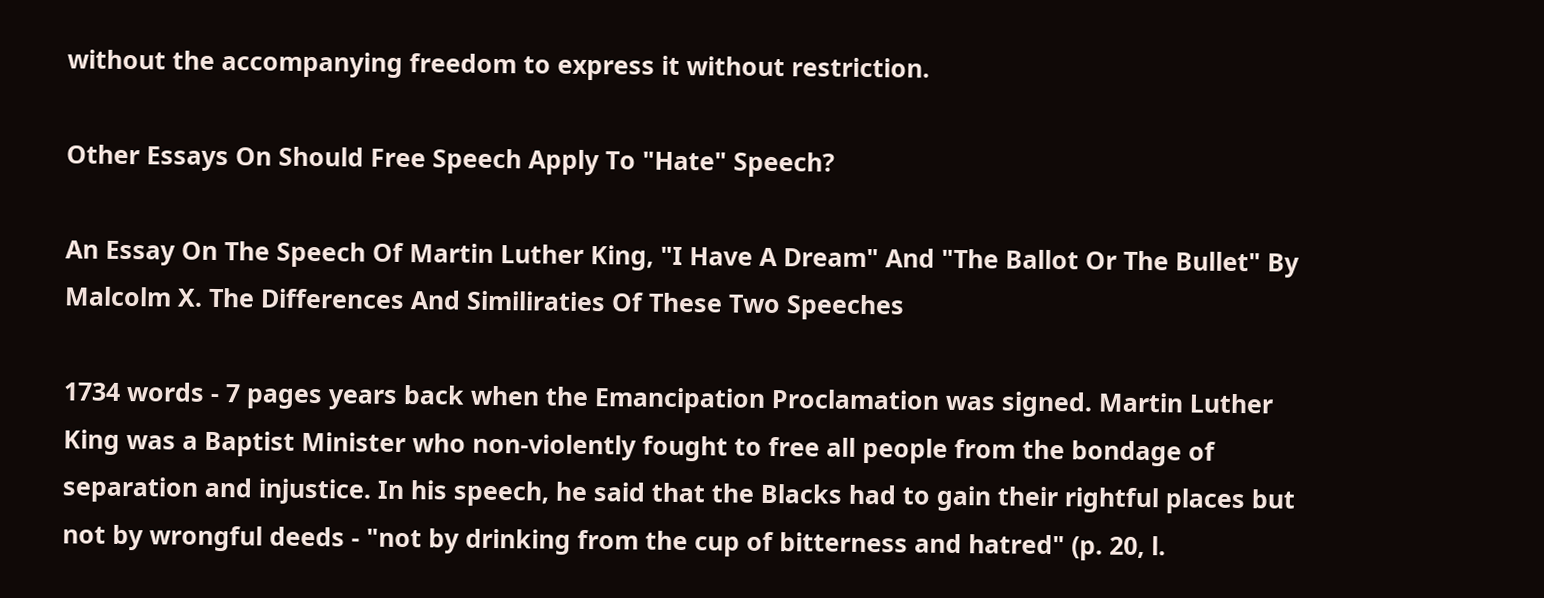without the accompanying freedom to express it without restriction.

Other Essays On Should Free Speech Apply To "Hate" Speech?

An Essay On The Speech Of Martin Luther King, "I Have A Dream" And "The Ballot Or The Bullet" By Malcolm X. The Differences And Similiraties Of These Two Speeches

1734 words - 7 pages years back when the Emancipation Proclamation was signed. Martin Luther King was a Baptist Minister who non-violently fought to free all people from the bondage of separation and injustice. In his speech, he said that the Blacks had to gain their rightful places but not by wrongful deeds - "not by drinking from the cup of bitterness and hatred" (p. 20, l.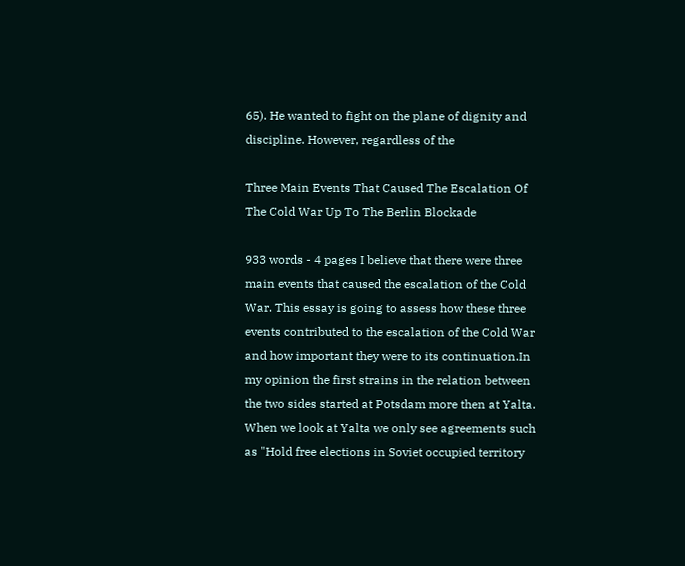65). He wanted to fight on the plane of dignity and discipline. However, regardless of the

Three Main Events That Caused The Escalation Of The Cold War Up To The Berlin Blockade

933 words - 4 pages I believe that there were three main events that caused the escalation of the Cold War. This essay is going to assess how these three events contributed to the escalation of the Cold War and how important they were to its continuation.In my opinion the first strains in the relation between the two sides started at Potsdam more then at Yalta. When we look at Yalta we only see agreements such as "Hold free elections in Soviet occupied territory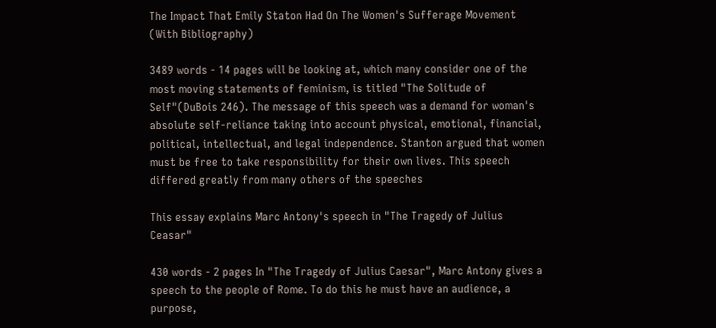The Impact That Emily Staton Had On The Women's Sufferage Movement (With Bibliography)

3489 words - 14 pages will be looking at, which many consider one of the most moving statements of feminism, is titled "The Solitude of Self"(DuBois 246). The message of this speech was a demand for woman's absolute self-reliance taking into account physical, emotional, financial, political, intellectual, and legal independence. Stanton argued that women must be free to take responsibility for their own lives. This speech differed greatly from many others of the speeches

This essay explains Marc Antony's speech in "The Tragedy of Julius Ceasar"

430 words - 2 pages In "The Tragedy of Julius Caesar", Marc Antony gives a speech to the people of Rome. To do this he must have an audience, a purpose,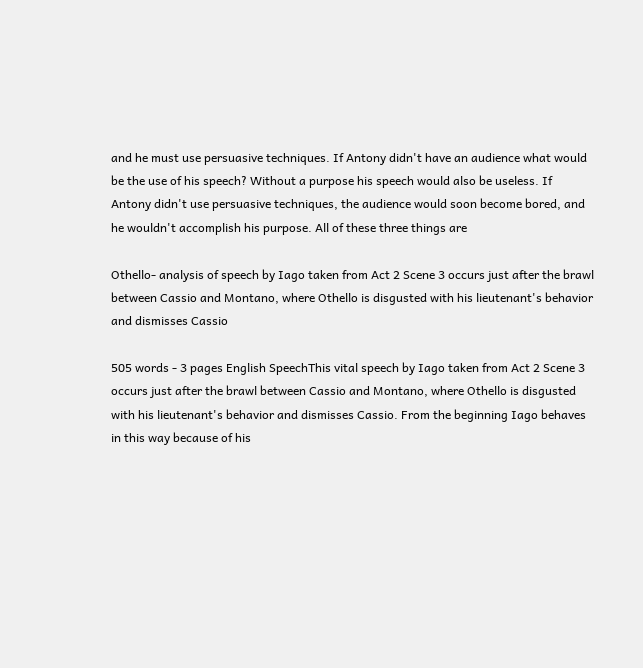and he must use persuasive techniques. If Antony didn't have an audience what would be the use of his speech? Without a purpose his speech would also be useless. If Antony didn't use persuasive techniques, the audience would soon become bored, and he wouldn't accomplish his purpose. All of these three things are

Othello- analysis of speech by Iago taken from Act 2 Scene 3 occurs just after the brawl between Cassio and Montano, where Othello is disgusted with his lieutenant's behavior and dismisses Cassio

505 words - 3 pages English SpeechThis vital speech by Iago taken from Act 2 Scene 3 occurs just after the brawl between Cassio and Montano, where Othello is disgusted with his lieutenant's behavior and dismisses Cassio. From the beginning Iago behaves in this way because of his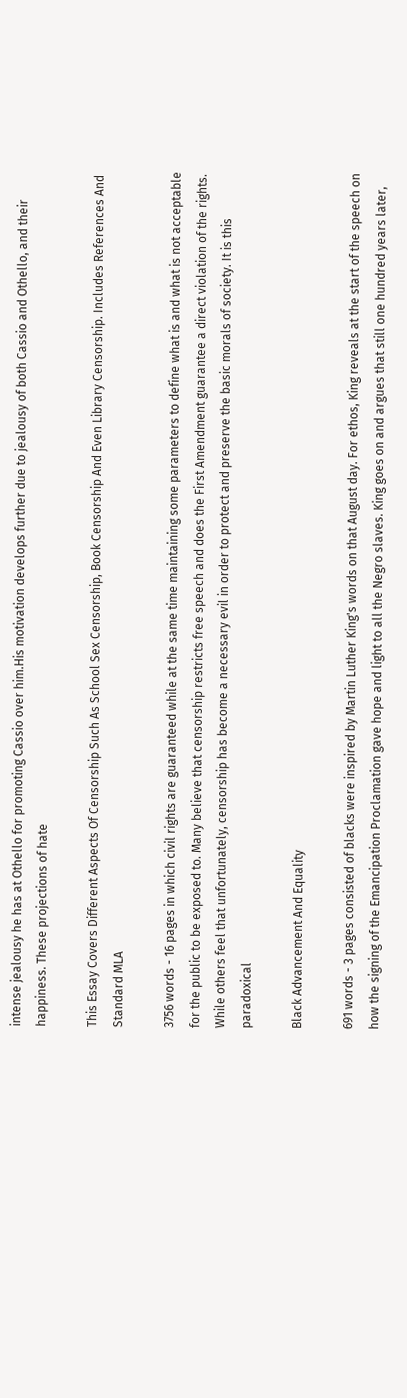intense jealousy he has at Othello for promoting Cassio over him.His motivation develops further due to jealousy of both Cassio and Othello, and their happiness. These projections of hate

This Essay Covers Different Aspects Of Censorship Such As School Sex Censorship, Book Censorship And Even Library Censorship. Includes References And Standard MLA

3756 words - 16 pages in which civil rights are guaranteed while at the same time maintaining some parameters to define what is and what is not acceptable for the public to be exposed to. Many believe that censorship restricts free speech and does the First Amendment guarantee a direct violation of the rights. While others feel that unfortunately, censorship has become a necessary evil in order to protect and preserve the basic morals of society. It is this paradoxical

Black Advancement And Equality

691 words - 3 pages consisted of blacks were inspired by Martin Luther King's words on that August day. For ethos, King reveals at the start of the speech on how the signing of the Emancipation Proclamation gave hope and light to all the Negro slaves. King goes on and argues that still one hundred years later,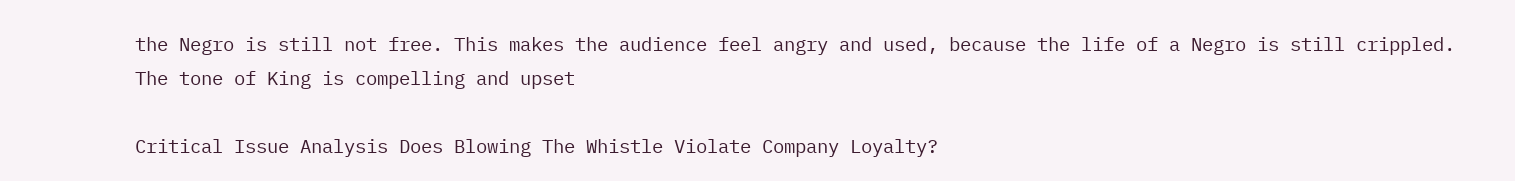the Negro is still not free. This makes the audience feel angry and used, because the life of a Negro is still crippled. The tone of King is compelling and upset

Critical Issue Analysis Does Blowing The Whistle Violate Company Loyalty?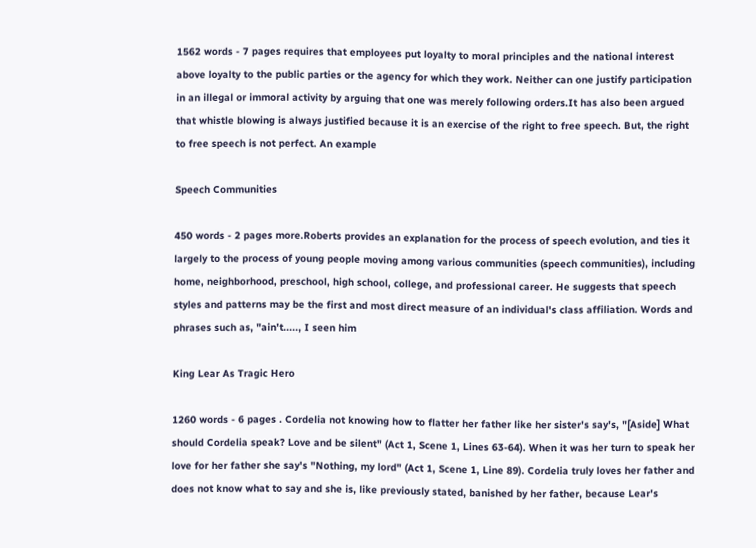1562 words - 7 pages requires that employees put loyalty to moral principles and the national interest above loyalty to the public parties or the agency for which they work. Neither can one justify participation in an illegal or immoral activity by arguing that one was merely following orders.It has also been argued that whistle blowing is always justified because it is an exercise of the right to free speech. But, the right to free speech is not perfect. An example

Speech Communities

450 words - 2 pages more.Roberts provides an explanation for the process of speech evolution, and ties it largely to the process of young people moving among various communities (speech communities), including home, neighborhood, preschool, high school, college, and professional career. He suggests that speech styles and patterns may be the first and most direct measure of an individual's class affiliation. Words and phrases such as, "ain't....., I seen him

King Lear As Tragic Hero

1260 words - 6 pages . Cordelia not knowing how to flatter her father like her sister's say's, "[Aside] What should Cordelia speak? Love and be silent" (Act 1, Scene 1, Lines 63-64). When it was her turn to speak her love for her father she say's "Nothing, my lord" (Act 1, Scene 1, Line 89). Cordelia truly loves her father and does not know what to say and she is, like previously stated, banished by her father, because Lear's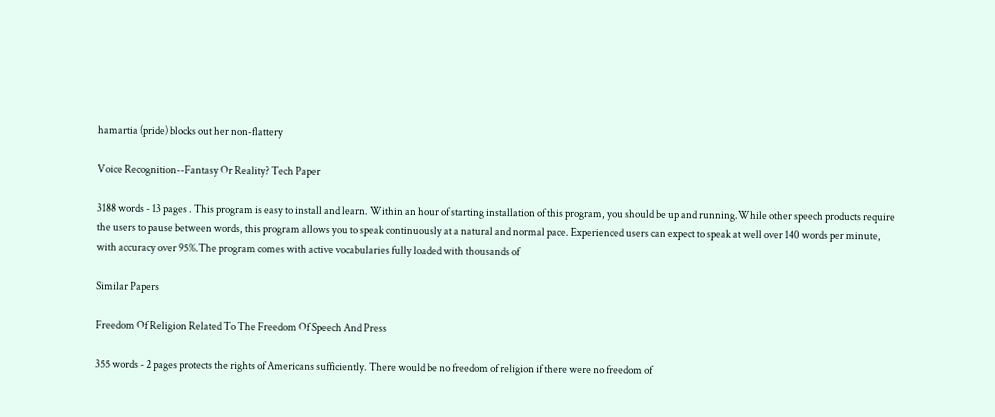hamartia (pride) blocks out her non-flattery

Voice Recognition--Fantasy Or Reality? Tech Paper

3188 words - 13 pages . This program is easy to install and learn. Within an hour of starting installation of this program, you should be up and running.While other speech products require the users to pause between words, this program allows you to speak continuously at a natural and normal pace. Experienced users can expect to speak at well over 140 words per minute, with accuracy over 95%.The program comes with active vocabularies fully loaded with thousands of

Similar Papers

Freedom Of Religion Related To The Freedom Of Speech And Press

355 words - 2 pages protects the rights of Americans sufficiently. There would be no freedom of religion if there were no freedom of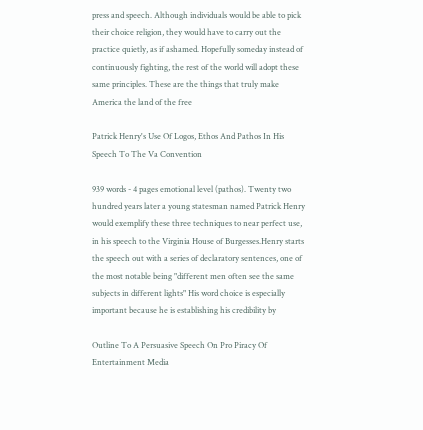press and speech. Although individuals would be able to pick their choice religion, they would have to carry out the practice quietly, as if ashamed. Hopefully someday instead of continuously fighting, the rest of the world will adopt these same principles. These are the things that truly make America the land of the free

Patrick Henry's Use Of Logos, Ethos And Pathos In His Speech To The Va Convention

939 words - 4 pages emotional level (pathos). Twenty two hundred years later a young statesman named Patrick Henry would exemplify these three techniques to near perfect use, in his speech to the Virginia House of Burgesses.Henry starts the speech out with a series of declaratory sentences, one of the most notable being "different men often see the same subjects in different lights" His word choice is especially important because he is establishing his credibility by

Outline To A Persuasive Speech On Pro Piracy Of Entertainment Media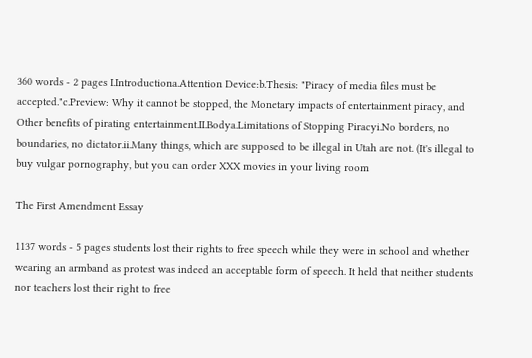360 words - 2 pages I.Introductiona.Attention Device:b.Thesis: "Piracy of media files must be accepted."c.Preview: Why it cannot be stopped, the Monetary impacts of entertainment piracy, and Other benefits of pirating entertainment.II.Bodya.Limitations of Stopping Piracyi.No borders, no boundaries, no dictator.ii.Many things, which are supposed to be illegal in Utah are not. (It's illegal to buy vulgar pornography, but you can order XXX movies in your living room

The First Amendment Essay

1137 words - 5 pages students lost their rights to free speech while they were in school and whether wearing an armband as protest was indeed an acceptable form of speech. It held that neither students nor teachers lost their right to free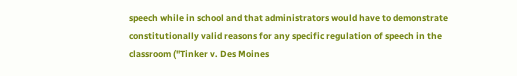speech while in school and that administrators would have to demonstrate constitutionally valid reasons for any specific regulation of speech in the classroom ("Tinker v. Des Moines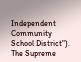Independent Community School District"). The Supreme